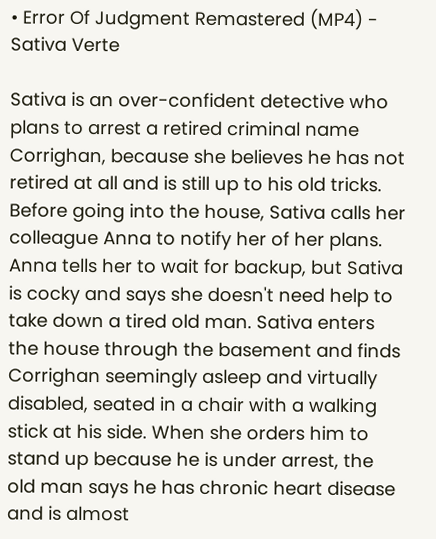• Error Of Judgment Remastered (MP4) - Sativa Verte

Sativa is an over-confident detective who plans to arrest a retired criminal name Corrighan, because she believes he has not retired at all and is still up to his old tricks. Before going into the house, Sativa calls her colleague Anna to notify her of her plans. Anna tells her to wait for backup, but Sativa is cocky and says she doesn't need help to take down a tired old man. Sativa enters the house through the basement and finds Corrighan seemingly asleep and virtually disabled, seated in a chair with a walking stick at his side. When she orders him to stand up because he is under arrest, the old man says he has chronic heart disease and is almost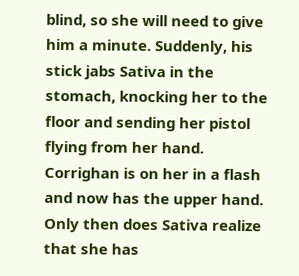blind, so she will need to give him a minute. Suddenly, his stick jabs Sativa in the stomach, knocking her to the floor and sending her pistol flying from her hand. Corrighan is on her in a flash and now has the upper hand. Only then does Sativa realize that she has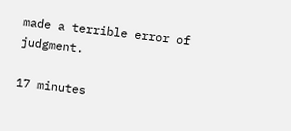made a terrible error of judgment.

17 minutes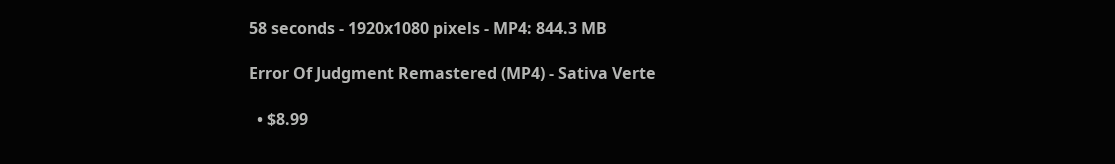58 seconds - 1920x1080 pixels - MP4: 844.3 MB

Error Of Judgment Remastered (MP4) - Sativa Verte

  • $8.99